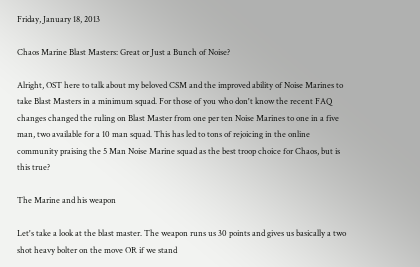Friday, January 18, 2013

Chaos Marine Blast Masters: Great or Just a Bunch of Noise?

Alright, OST here to talk about my beloved CSM and the improved ability of Noise Marines to take Blast Masters in a minimum squad. For those of you who don't know the recent FAQ changes changed the ruling on Blast Master from one per ten Noise Marines to one in a five man, two available for a 10 man squad. This has led to tons of rejoicing in the online community praising the 5 Man Noise Marine squad as the best troop choice for Chaos, but is this true?

The Marine and his weapon

Let's take a look at the blast master. The weapon runs us 30 points and gives us basically a two shot heavy bolter on the move OR if we stand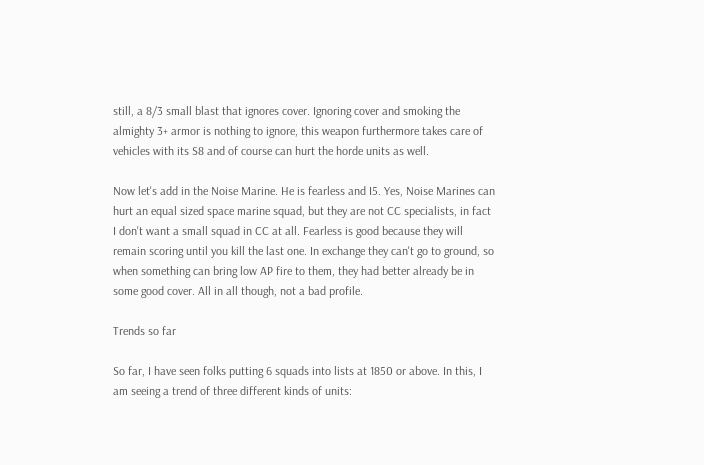still, a 8/3 small blast that ignores cover. Ignoring cover and smoking the almighty 3+ armor is nothing to ignore, this weapon furthermore takes care of vehicles with its S8 and of course can hurt the horde units as well.

Now let's add in the Noise Marine. He is fearless and I5. Yes, Noise Marines can hurt an equal sized space marine squad, but they are not CC specialists, in fact I don't want a small squad in CC at all. Fearless is good because they will remain scoring until you kill the last one. In exchange they can't go to ground, so when something can bring low AP fire to them, they had better already be in some good cover. All in all though, not a bad profile.

Trends so far

So far, I have seen folks putting 6 squads into lists at 1850 or above. In this, I am seeing a trend of three different kinds of units: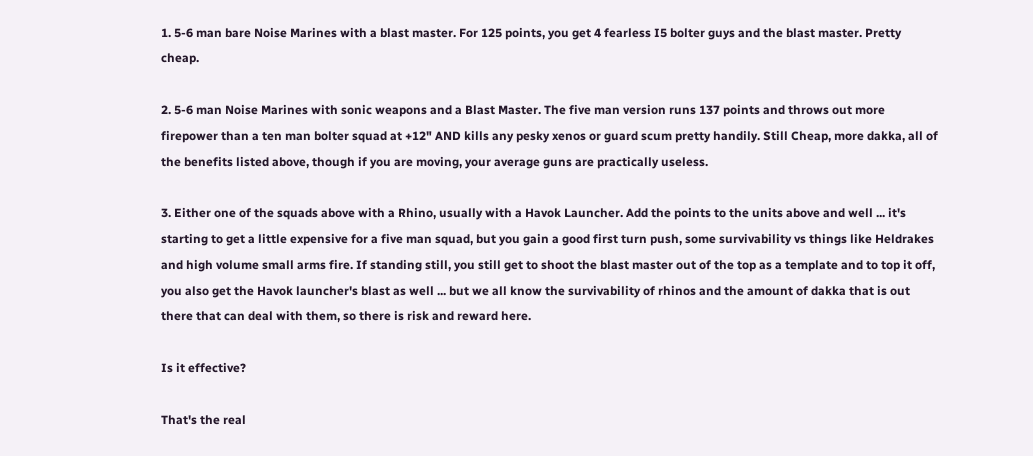1. 5-6 man bare Noise Marines with a blast master. For 125 points, you get 4 fearless I5 bolter guys and the blast master. Pretty cheap.

2. 5-6 man Noise Marines with sonic weapons and a Blast Master. The five man version runs 137 points and throws out more firepower than a ten man bolter squad at +12" AND kills any pesky xenos or guard scum pretty handily. Still Cheap, more dakka, all of the benefits listed above, though if you are moving, your average guns are practically useless.

3. Either one of the squads above with a Rhino, usually with a Havok Launcher. Add the points to the units above and well ... it's starting to get a little expensive for a five man squad, but you gain a good first turn push, some survivability vs things like Heldrakes and high volume small arms fire. If standing still, you still get to shoot the blast master out of the top as a template and to top it off, you also get the Havok launcher's blast as well ... but we all know the survivability of rhinos and the amount of dakka that is out there that can deal with them, so there is risk and reward here.

Is it effective?

That's the real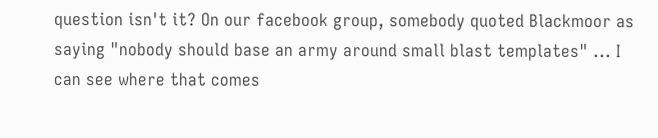question isn't it? On our facebook group, somebody quoted Blackmoor as saying "nobody should base an army around small blast templates" ... I can see where that comes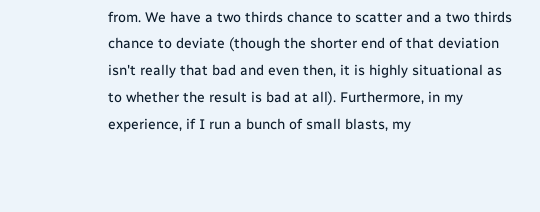from. We have a two thirds chance to scatter and a two thirds chance to deviate (though the shorter end of that deviation isn't really that bad and even then, it is highly situational as to whether the result is bad at all). Furthermore, in my experience, if I run a bunch of small blasts, my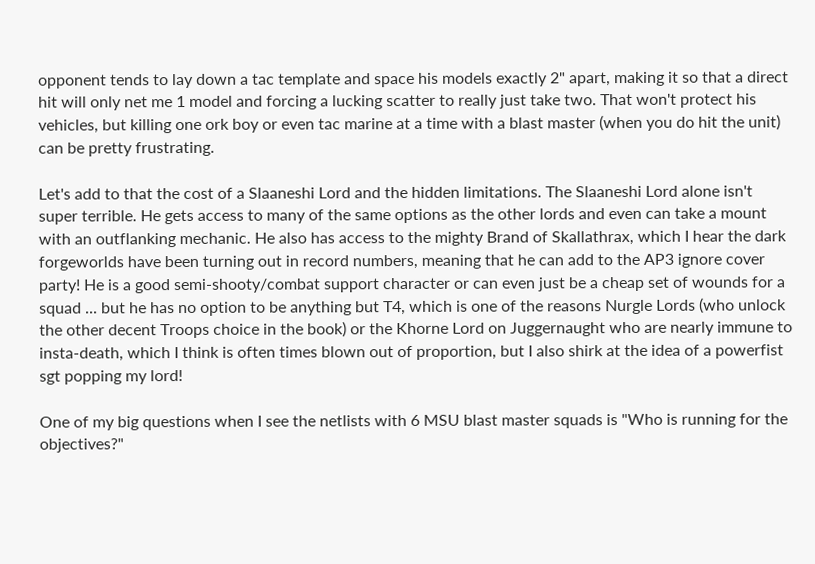opponent tends to lay down a tac template and space his models exactly 2" apart, making it so that a direct hit will only net me 1 model and forcing a lucking scatter to really just take two. That won't protect his vehicles, but killing one ork boy or even tac marine at a time with a blast master (when you do hit the unit) can be pretty frustrating.

Let's add to that the cost of a Slaaneshi Lord and the hidden limitations. The Slaaneshi Lord alone isn't super terrible. He gets access to many of the same options as the other lords and even can take a mount with an outflanking mechanic. He also has access to the mighty Brand of Skallathrax, which I hear the dark forgeworlds have been turning out in record numbers, meaning that he can add to the AP3 ignore cover party! He is a good semi-shooty/combat support character or can even just be a cheap set of wounds for a squad ... but he has no option to be anything but T4, which is one of the reasons Nurgle Lords (who unlock the other decent Troops choice in the book) or the Khorne Lord on Juggernaught who are nearly immune to insta-death, which I think is often times blown out of proportion, but I also shirk at the idea of a powerfist sgt popping my lord!

One of my big questions when I see the netlists with 6 MSU blast master squads is "Who is running for the objectives?"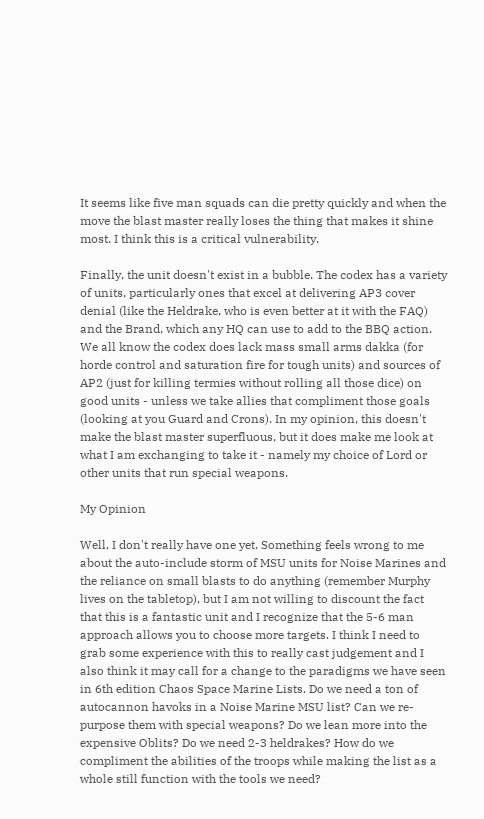It seems like five man squads can die pretty quickly and when the move the blast master really loses the thing that makes it shine most. I think this is a critical vulnerability.

Finally, the unit doesn't exist in a bubble. The codex has a variety of units, particularly ones that excel at delivering AP3 cover denial (like the Heldrake, who is even better at it with the FAQ) and the Brand, which any HQ can use to add to the BBQ action. We all know the codex does lack mass small arms dakka (for horde control and saturation fire for tough units) and sources of AP2 (just for killing termies without rolling all those dice) on good units - unless we take allies that compliment those goals (looking at you Guard and Crons). In my opinion, this doesn't make the blast master superfluous, but it does make me look at what I am exchanging to take it - namely my choice of Lord or other units that run special weapons.

My Opinion

Well, I don't really have one yet. Something feels wrong to me about the auto-include storm of MSU units for Noise Marines and the reliance on small blasts to do anything (remember Murphy lives on the tabletop), but I am not willing to discount the fact that this is a fantastic unit and I recognize that the 5-6 man approach allows you to choose more targets. I think I need to grab some experience with this to really cast judgement and I also think it may call for a change to the paradigms we have seen in 6th edition Chaos Space Marine Lists. Do we need a ton of autocannon havoks in a Noise Marine MSU list? Can we re-purpose them with special weapons? Do we lean more into the expensive Oblits? Do we need 2-3 heldrakes? How do we compliment the abilities of the troops while making the list as a whole still function with the tools we need?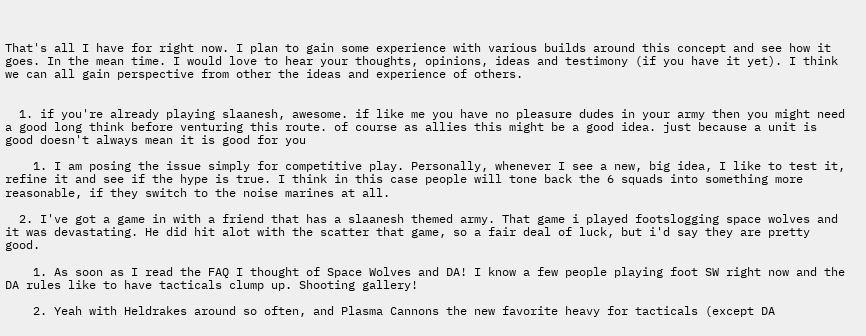That's all I have for right now. I plan to gain some experience with various builds around this concept and see how it goes. In the mean time. I would love to hear your thoughts, opinions, ideas and testimony (if you have it yet). I think we can all gain perspective from other the ideas and experience of others.


  1. if you're already playing slaanesh, awesome. if like me you have no pleasure dudes in your army then you might need a good long think before venturing this route. of course as allies this might be a good idea. just because a unit is good doesn't always mean it is good for you

    1. I am posing the issue simply for competitive play. Personally, whenever I see a new, big idea, I like to test it, refine it and see if the hype is true. I think in this case people will tone back the 6 squads into something more reasonable, if they switch to the noise marines at all.

  2. I've got a game in with a friend that has a slaanesh themed army. That game i played footslogging space wolves and it was devastating. He did hit alot with the scatter that game, so a fair deal of luck, but i'd say they are pretty good.

    1. As soon as I read the FAQ I thought of Space Wolves and DA! I know a few people playing foot SW right now and the DA rules like to have tacticals clump up. Shooting gallery!

    2. Yeah with Heldrakes around so often, and Plasma Cannons the new favorite heavy for tacticals (except DA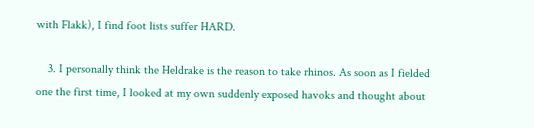with Flakk), I find foot lists suffer HARD.

    3. I personally think the Heldrake is the reason to take rhinos. As soon as I fielded one the first time, I looked at my own suddenly exposed havoks and thought about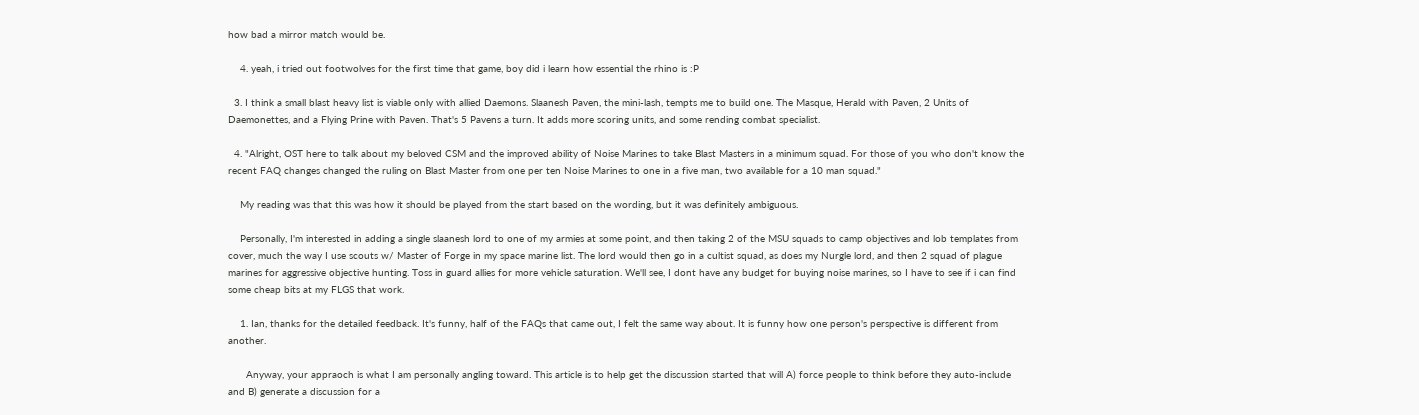how bad a mirror match would be.

    4. yeah, i tried out footwolves for the first time that game, boy did i learn how essential the rhino is :P

  3. I think a small blast heavy list is viable only with allied Daemons. Slaanesh Paven, the mini-lash, tempts me to build one. The Masque, Herald with Paven, 2 Units of Daemonettes, and a Flying Prine with Paven. That's 5 Pavens a turn. It adds more scoring units, and some rending combat specialist.

  4. "Alright, OST here to talk about my beloved CSM and the improved ability of Noise Marines to take Blast Masters in a minimum squad. For those of you who don't know the recent FAQ changes changed the ruling on Blast Master from one per ten Noise Marines to one in a five man, two available for a 10 man squad."

    My reading was that this was how it should be played from the start based on the wording, but it was definitely ambiguous.

    Personally, I'm interested in adding a single slaanesh lord to one of my armies at some point, and then taking 2 of the MSU squads to camp objectives and lob templates from cover, much the way I use scouts w/ Master of Forge in my space marine list. The lord would then go in a cultist squad, as does my Nurgle lord, and then 2 squad of plague marines for aggressive objective hunting. Toss in guard allies for more vehicle saturation. We'll see, I dont have any budget for buying noise marines, so I have to see if i can find some cheap bits at my FLGS that work.

    1. Ian, thanks for the detailed feedback. It's funny, half of the FAQs that came out, I felt the same way about. It is funny how one person's perspective is different from another.

      Anyway, your appraoch is what I am personally angling toward. This article is to help get the discussion started that will A) force people to think before they auto-include and B) generate a discussion for a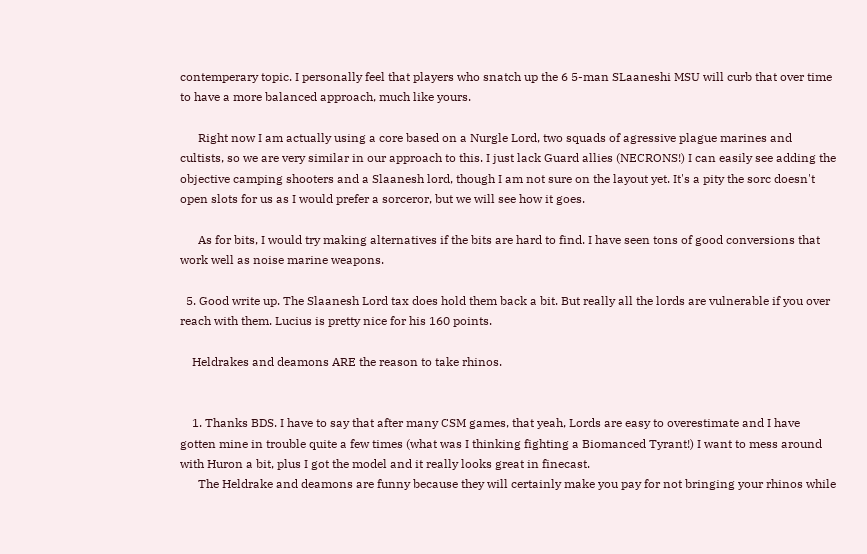contemperary topic. I personally feel that players who snatch up the 6 5-man SLaaneshi MSU will curb that over time to have a more balanced approach, much like yours.

      Right now I am actually using a core based on a Nurgle Lord, two squads of agressive plague marines and cultists, so we are very similar in our approach to this. I just lack Guard allies (NECRONS!) I can easily see adding the objective camping shooters and a Slaanesh lord, though I am not sure on the layout yet. It's a pity the sorc doesn't open slots for us as I would prefer a sorceror, but we will see how it goes.

      As for bits, I would try making alternatives if the bits are hard to find. I have seen tons of good conversions that work well as noise marine weapons.

  5. Good write up. The Slaanesh Lord tax does hold them back a bit. But really all the lords are vulnerable if you over reach with them. Lucius is pretty nice for his 160 points.

    Heldrakes and deamons ARE the reason to take rhinos.


    1. Thanks BDS. I have to say that after many CSM games, that yeah, Lords are easy to overestimate and I have gotten mine in trouble quite a few times (what was I thinking fighting a Biomanced Tyrant!) I want to mess around with Huron a bit, plus I got the model and it really looks great in finecast.
      The Heldrake and deamons are funny because they will certainly make you pay for not bringing your rhinos while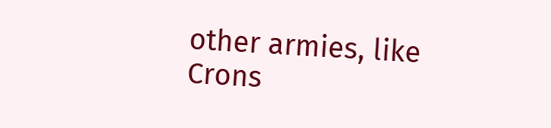other armies, like Crons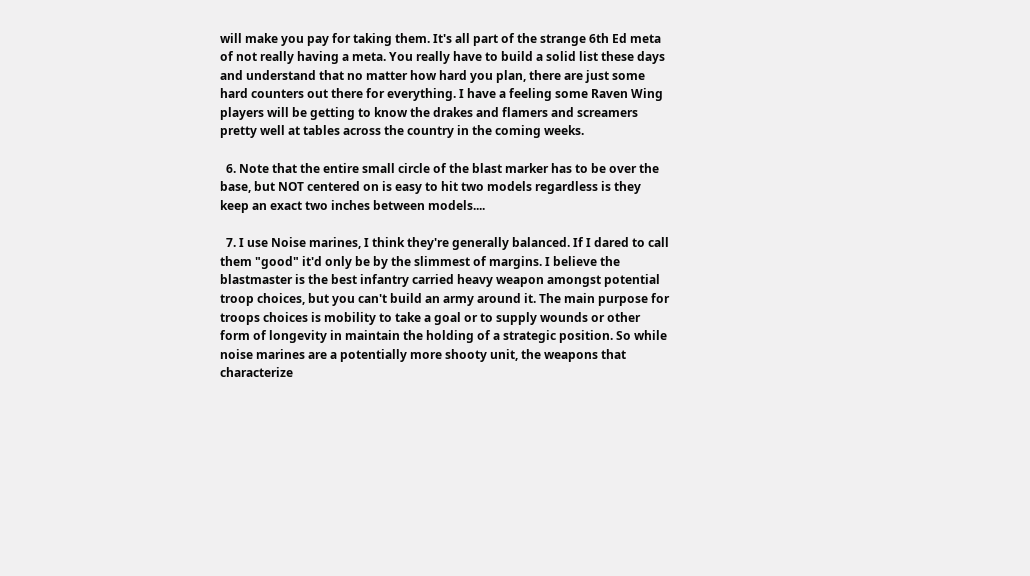will make you pay for taking them. It's all part of the strange 6th Ed meta of not really having a meta. You really have to build a solid list these days and understand that no matter how hard you plan, there are just some hard counters out there for everything. I have a feeling some Raven Wing players will be getting to know the drakes and flamers and screamers pretty well at tables across the country in the coming weeks.

  6. Note that the entire small circle of the blast marker has to be over the base, but NOT centered on is easy to hit two models regardless is they keep an exact two inches between models....

  7. I use Noise marines, I think they're generally balanced. If I dared to call them "good" it'd only be by the slimmest of margins. I believe the blastmaster is the best infantry carried heavy weapon amongst potential troop choices, but you can't build an army around it. The main purpose for troops choices is mobility to take a goal or to supply wounds or other form of longevity in maintain the holding of a strategic position. So while noise marines are a potentially more shooty unit, the weapons that characterize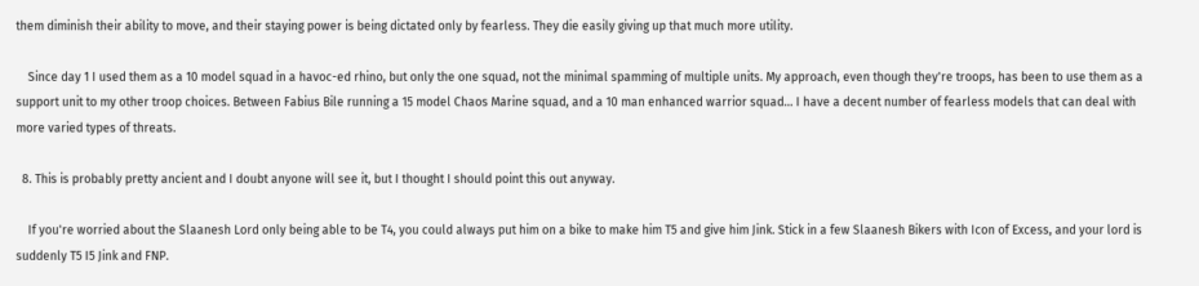them diminish their ability to move, and their staying power is being dictated only by fearless. They die easily giving up that much more utility.

    Since day 1 I used them as a 10 model squad in a havoc-ed rhino, but only the one squad, not the minimal spamming of multiple units. My approach, even though they're troops, has been to use them as a support unit to my other troop choices. Between Fabius Bile running a 15 model Chaos Marine squad, and a 10 man enhanced warrior squad... I have a decent number of fearless models that can deal with more varied types of threats.

  8. This is probably pretty ancient and I doubt anyone will see it, but I thought I should point this out anyway.

    If you're worried about the Slaanesh Lord only being able to be T4, you could always put him on a bike to make him T5 and give him Jink. Stick in a few Slaanesh Bikers with Icon of Excess, and your lord is suddenly T5 I5 Jink and FNP.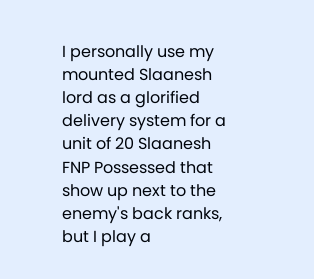I personally use my mounted Slaanesh lord as a glorified delivery system for a unit of 20 Slaanesh FNP Possessed that show up next to the enemy's back ranks, but I play a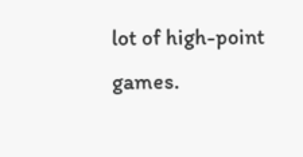lot of high-point games.